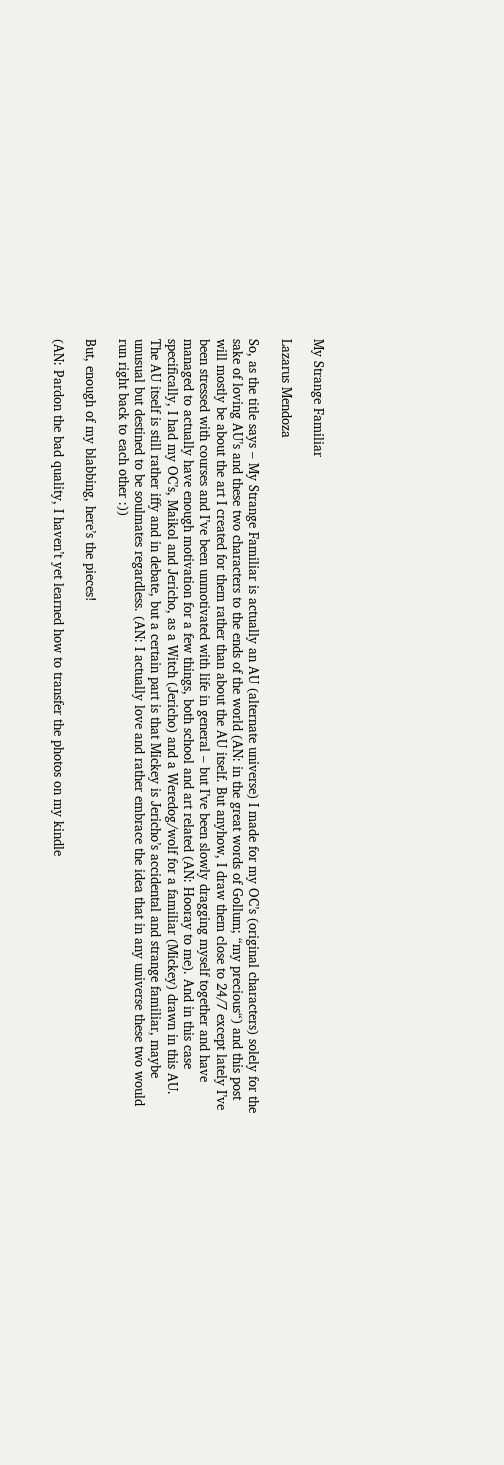My Strange Familiar

Lazarus Mendoza

So, as the title says – My Strange Familiar is actually an AU (alternate universe) I made for my OC’s (original characters) solely for the sake of loving AU’s and these two characters to the ends of the world (AN: in the great words of Gollum; “my precious“) and this post will mostly be about the art I created for them rather than about the AU itself. But anyhow, I draw them close to 24/7 except lately I’ve been stressed with courses and I’ve been unmotivated with life in general – but I’ve been slowly dragging myself together and have managed to actually have enough motivation for a few things, both school and art related (AN: Hooray to me). And in this case specifically, I had my OC’s, Maikol and Jericho, as a Witch (Jericho) and a Weredog/wolf for a familiar (Mickey) drawn in this AU. The AU itself is still rather iffy and in debate, but a certain part is that Mickey is Jericho’s accidental and strange familiar, maybe unusual but destined to be soulmates regardless. (AN: I actually love and rather embrace the idea that in any universe these two would run right back to each other :))

But, enough of my blabbing, here’s the pieces!

(AN: Pardon the bad quality, I haven’t yet learned how to transfer the photos on my kindle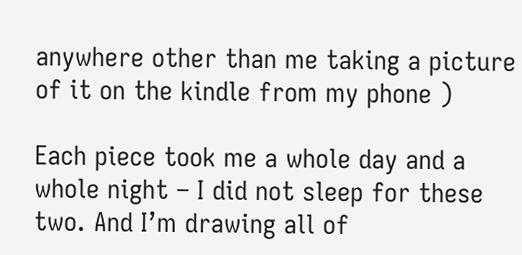anywhere other than me taking a picture of it on the kindle from my phone )

Each piece took me a whole day and a whole night – I did not sleep for these two. And I’m drawing all of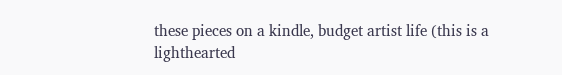these pieces on a kindle, budget artist life (this is a lighthearted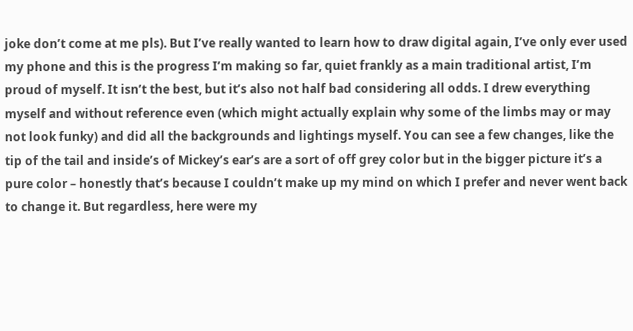joke don’t come at me pls). But I’ve really wanted to learn how to draw digital again, I’ve only ever used my phone and this is the progress I’m making so far, quiet frankly as a main traditional artist, I’m proud of myself. It isn’t the best, but it’s also not half bad considering all odds. I drew everything myself and without reference even (which might actually explain why some of the limbs may or may not look funky) and did all the backgrounds and lightings myself. You can see a few changes, like the tip of the tail and inside’s of Mickey’s ear’s are a sort of off grey color but in the bigger picture it’s a pure color – honestly that’s because I couldn’t make up my mind on which I prefer and never went back to change it. But regardless, here were my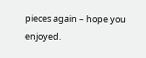pieces again – hope you enjoyed.